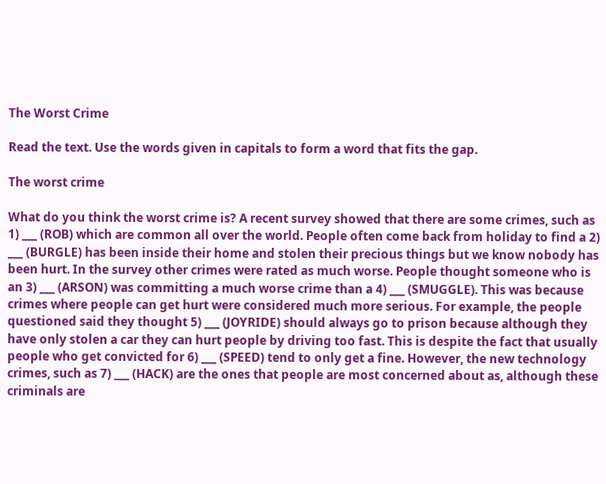The Worst Crime

Read the text. Use the words given in capitals to form a word that fits the gap.

The worst crime

What do you think the worst crime is? A recent survey showed that there are some crimes, such as 1) ___ (ROB) which are common all over the world. People often come back from holiday to find a 2) ___ (BURGLE) has been inside their home and stolen their precious things but we know nobody has been hurt. In the survey other crimes were rated as much worse. People thought someone who is an 3) ___ (ARSON) was committing a much worse crime than a 4) ___ (SMUGGLE). This was because crimes where people can get hurt were considered much more serious. For example, the people questioned said they thought 5) ___ (JOYRIDE) should always go to prison because although they have only stolen a car they can hurt people by driving too fast. This is despite the fact that usually people who get convicted for 6) ___ (SPEED) tend to only get a fine. However, the new technology crimes, such as 7) ___ (HACK) are the ones that people are most concerned about as, although these criminals are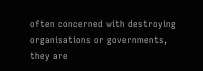often concerned with destroying organisations or governments, they are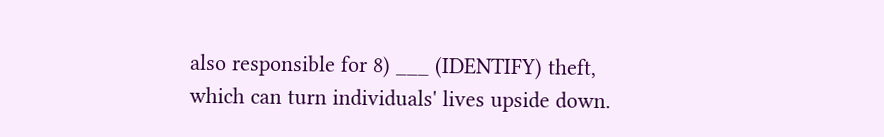also responsible for 8) ___ (IDENTIFY) theft, which can turn individuals' lives upside down.